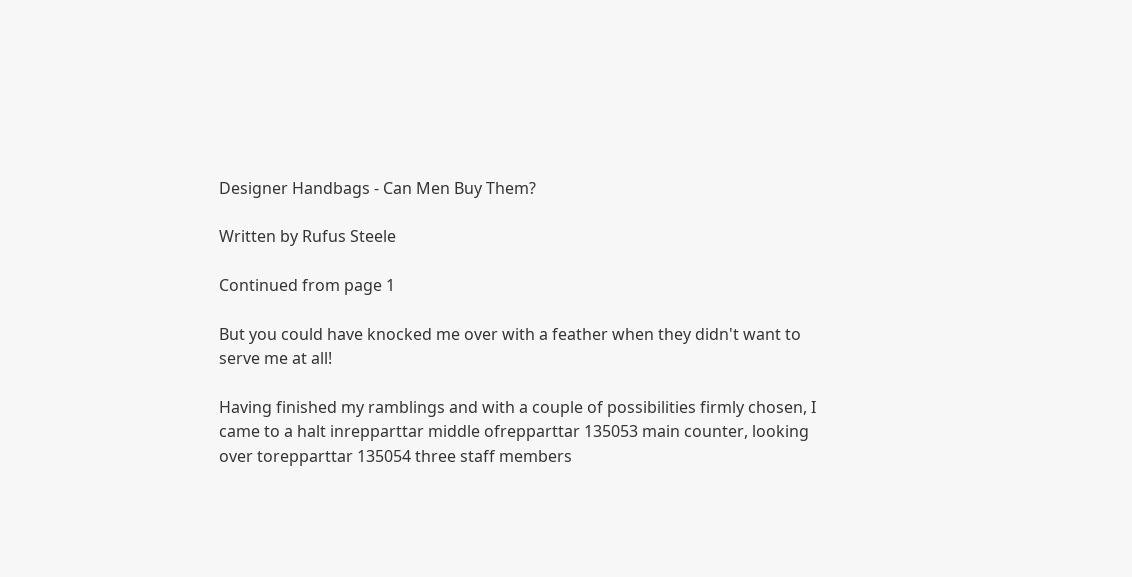Designer Handbags - Can Men Buy Them?

Written by Rufus Steele

Continued from page 1

But you could have knocked me over with a feather when they didn't want to serve me at all!

Having finished my ramblings and with a couple of possibilities firmly chosen, I came to a halt inrepparttar middle ofrepparttar 135053 main counter, looking over torepparttar 135054 three staff members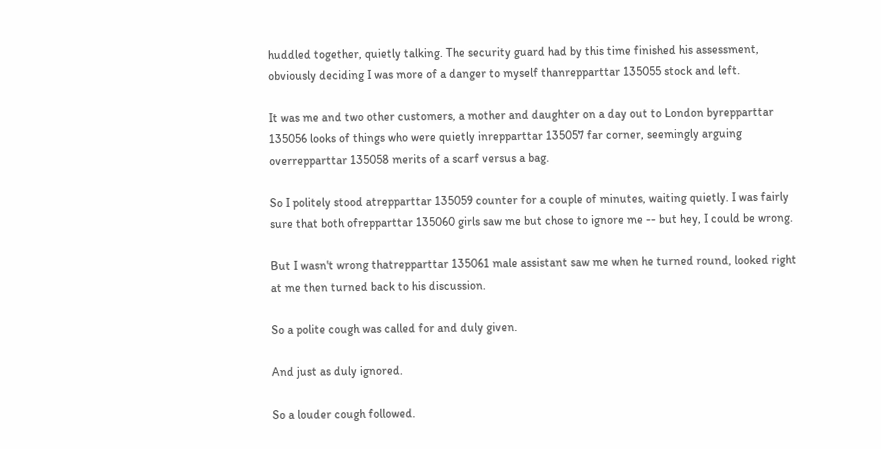huddled together, quietly talking. The security guard had by this time finished his assessment, obviously deciding I was more of a danger to myself thanrepparttar 135055 stock and left.

It was me and two other customers, a mother and daughter on a day out to London byrepparttar 135056 looks of things who were quietly inrepparttar 135057 far corner, seemingly arguing overrepparttar 135058 merits of a scarf versus a bag.

So I politely stood atrepparttar 135059 counter for a couple of minutes, waiting quietly. I was fairly sure that both ofrepparttar 135060 girls saw me but chose to ignore me -- but hey, I could be wrong.

But I wasn't wrong thatrepparttar 135061 male assistant saw me when he turned round, looked right at me then turned back to his discussion.

So a polite cough was called for and duly given.

And just as duly ignored.

So a louder cough followed.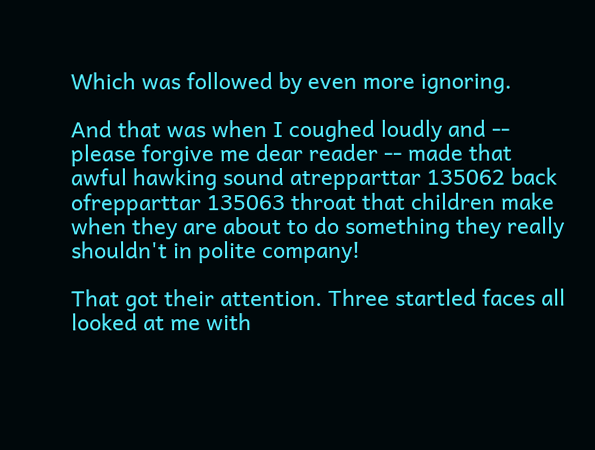Which was followed by even more ignoring.

And that was when I coughed loudly and -- please forgive me dear reader -- made that awful hawking sound atrepparttar 135062 back ofrepparttar 135063 throat that children make when they are about to do something they really shouldn't in polite company!

That got their attention. Three startled faces all looked at me with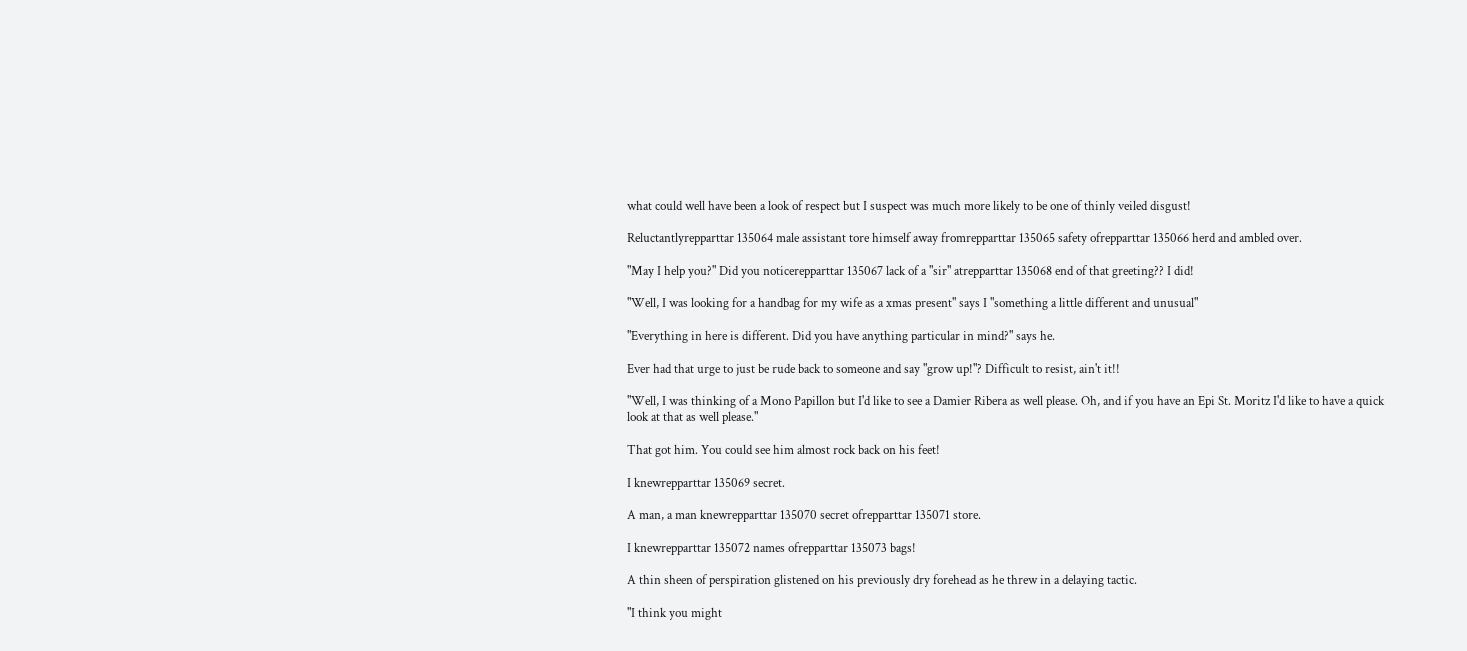what could well have been a look of respect but I suspect was much more likely to be one of thinly veiled disgust!

Reluctantlyrepparttar 135064 male assistant tore himself away fromrepparttar 135065 safety ofrepparttar 135066 herd and ambled over.

"May I help you?" Did you noticerepparttar 135067 lack of a "sir" atrepparttar 135068 end of that greeting?? I did!

"Well, I was looking for a handbag for my wife as a xmas present" says I "something a little different and unusual"

"Everything in here is different. Did you have anything particular in mind?" says he.

Ever had that urge to just be rude back to someone and say "grow up!"? Difficult to resist, ain't it!!

"Well, I was thinking of a Mono Papillon but I'd like to see a Damier Ribera as well please. Oh, and if you have an Epi St. Moritz I'd like to have a quick look at that as well please."

That got him. You could see him almost rock back on his feet!

I knewrepparttar 135069 secret.

A man, a man knewrepparttar 135070 secret ofrepparttar 135071 store.

I knewrepparttar 135072 names ofrepparttar 135073 bags!

A thin sheen of perspiration glistened on his previously dry forehead as he threw in a delaying tactic.

"I think you might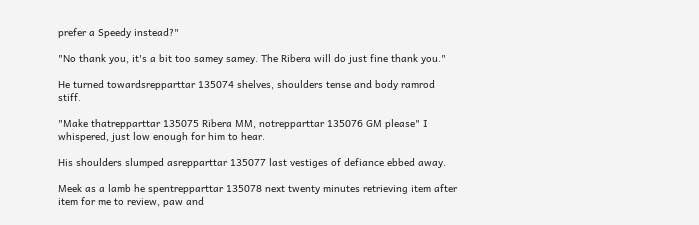prefer a Speedy instead?"

"No thank you, it's a bit too samey samey. The Ribera will do just fine thank you."

He turned towardsrepparttar 135074 shelves, shoulders tense and body ramrod stiff.

"Make thatrepparttar 135075 Ribera MM, notrepparttar 135076 GM please" I whispered, just low enough for him to hear.

His shoulders slumped asrepparttar 135077 last vestiges of defiance ebbed away.

Meek as a lamb he spentrepparttar 135078 next twenty minutes retrieving item after item for me to review, paw and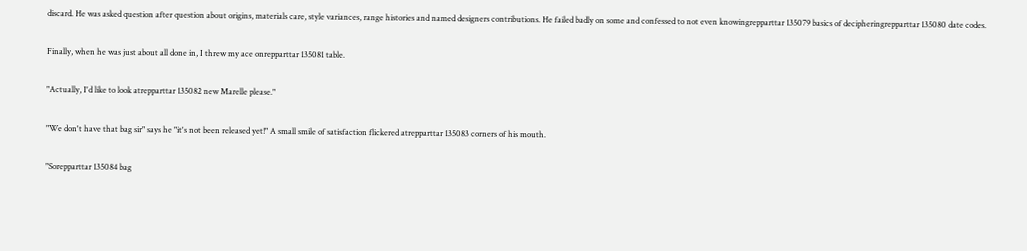discard. He was asked question after question about origins, materials care, style variances, range histories and named designers contributions. He failed badly on some and confessed to not even knowingrepparttar 135079 basics of decipheringrepparttar 135080 date codes.

Finally, when he was just about all done in, I threw my ace onrepparttar 135081 table.

"Actually, I'd like to look atrepparttar 135082 new Marelle please."

"We don't have that bag sir" says he "it's not been released yet!" A small smile of satisfaction flickered atrepparttar 135083 corners of his mouth.

"Sorepparttar 135084 bag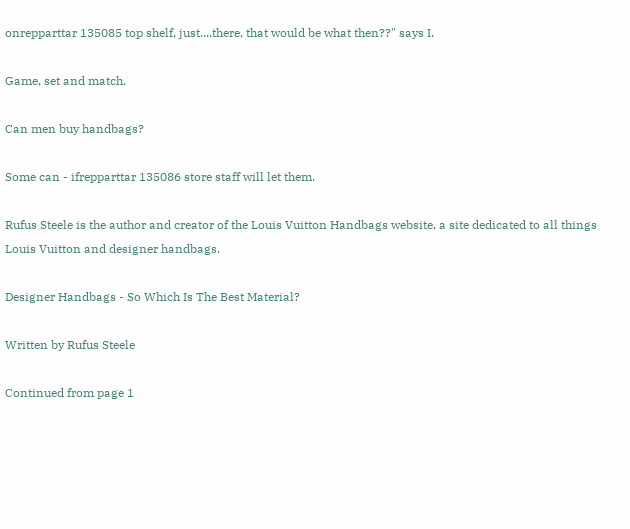onrepparttar 135085 top shelf, just....there, that would be what then??" says I.

Game, set and match.

Can men buy handbags?

Some can - ifrepparttar 135086 store staff will let them.

Rufus Steele is the author and creator of the Louis Vuitton Handbags website, a site dedicated to all things Louis Vuitton and designer handbags.

Designer Handbags - So Which Is The Best Material?

Written by Rufus Steele

Continued from page 1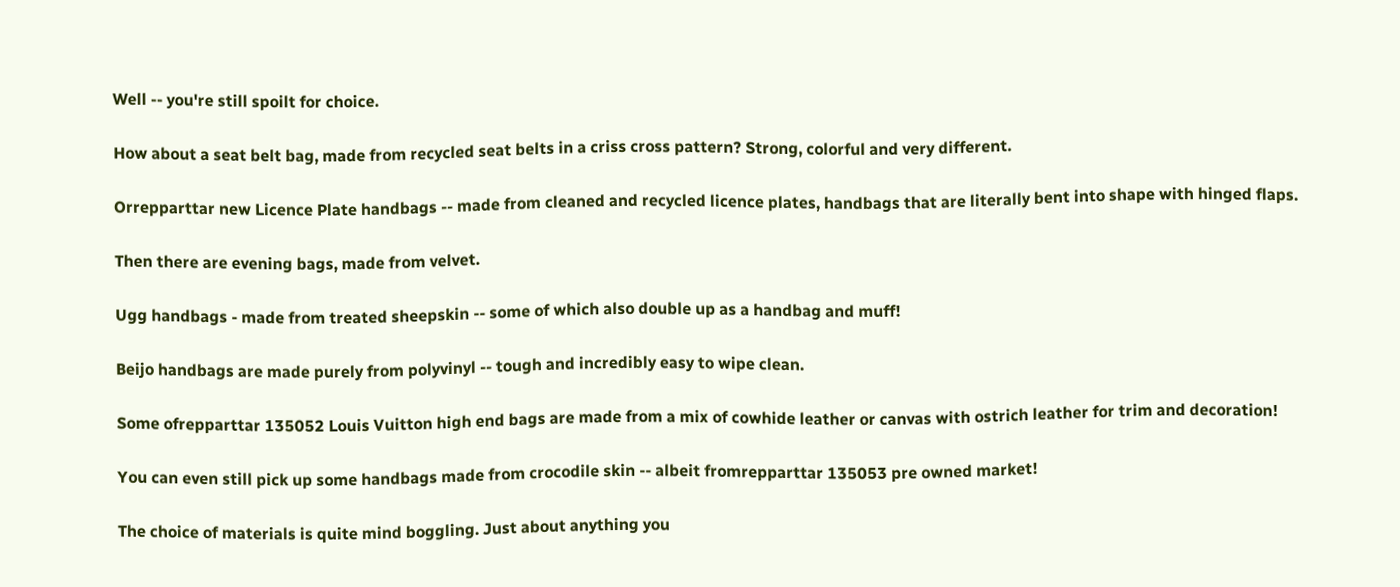Well -- you're still spoilt for choice.

How about a seat belt bag, made from recycled seat belts in a criss cross pattern? Strong, colorful and very different.

Orrepparttar new Licence Plate handbags -- made from cleaned and recycled licence plates, handbags that are literally bent into shape with hinged flaps.

Then there are evening bags, made from velvet.

Ugg handbags - made from treated sheepskin -- some of which also double up as a handbag and muff!

Beijo handbags are made purely from polyvinyl -- tough and incredibly easy to wipe clean.

Some ofrepparttar 135052 Louis Vuitton high end bags are made from a mix of cowhide leather or canvas with ostrich leather for trim and decoration!

You can even still pick up some handbags made from crocodile skin -- albeit fromrepparttar 135053 pre owned market!

The choice of materials is quite mind boggling. Just about anything you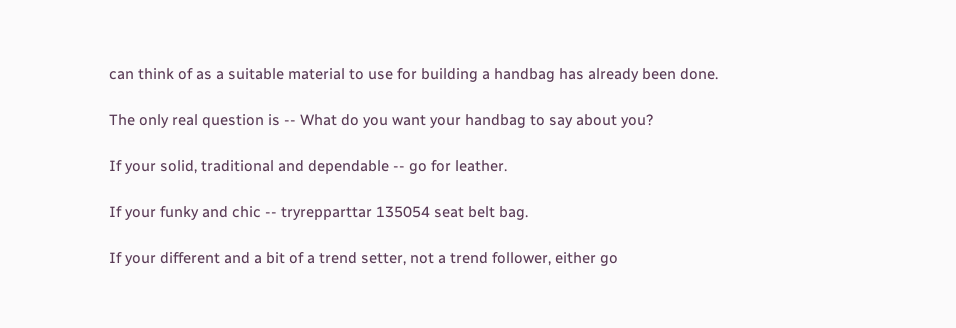can think of as a suitable material to use for building a handbag has already been done.

The only real question is -- What do you want your handbag to say about you?

If your solid, traditional and dependable -- go for leather.

If your funky and chic -- tryrepparttar 135054 seat belt bag.

If your different and a bit of a trend setter, not a trend follower, either go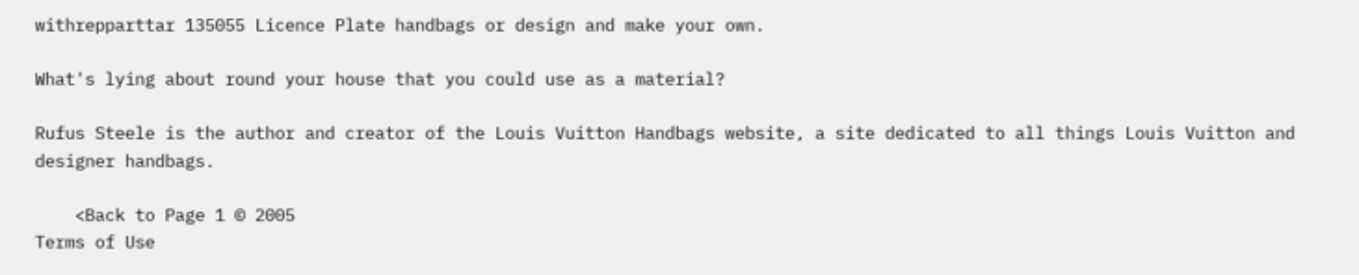withrepparttar 135055 Licence Plate handbags or design and make your own.

What's lying about round your house that you could use as a material?

Rufus Steele is the author and creator of the Louis Vuitton Handbags website, a site dedicated to all things Louis Vuitton and designer handbags.

    <Back to Page 1 © 2005
Terms of Use